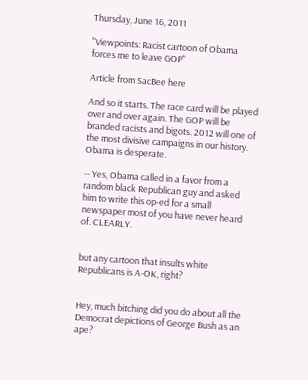Thursday, June 16, 2011

"Viewpoints: Racist cartoon of Obama forces me to leave GOP"

Article from SacBee here

And so it starts. The race card will be played over and over again. The GOP will be branded racists and bigots. 2012 will one of the most divisive campaigns in our history. Obama is desperate.

-- Yes, Obama called in a favor from a random black Republican guy and asked him to write this op-ed for a small newspaper most of you have never heard of. CLEARLY.


but any cartoon that insults white Republicans is A-OK, right?


Hey, much bitching did you do about all the Democrat depictions of George Bush as an ape?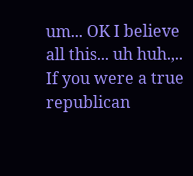um... OK I believe all this... uh huh.,..
If you were a true republican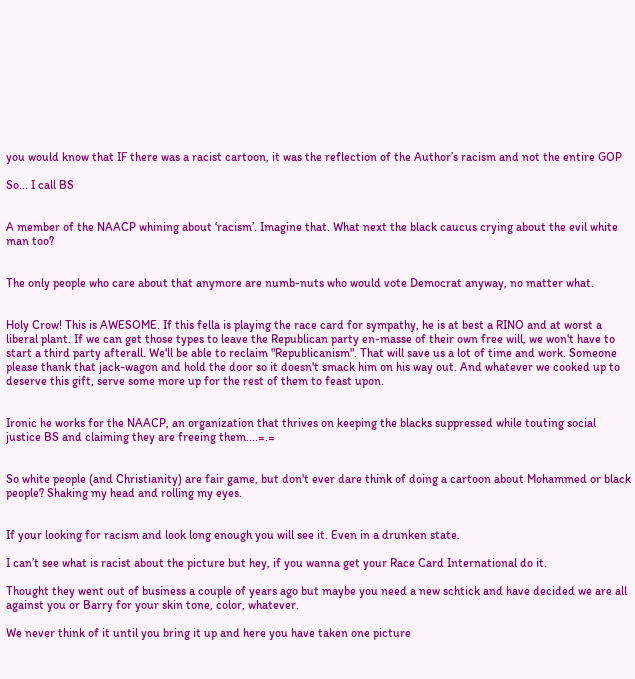you would know that IF there was a racist cartoon, it was the reflection of the Author’s racism and not the entire GOP

So... I call BS


A member of the NAACP whining about ‘racism’. Imagine that. What next the black caucus crying about the evil white man too?


The only people who care about that anymore are numb-nuts who would vote Democrat anyway, no matter what.


Holy Crow! This is AWESOME. If this fella is playing the race card for sympathy, he is at best a RINO and at worst a liberal plant. If we can get those types to leave the Republican party en-masse of their own free will, we won't have to start a third party afterall. We'll be able to reclaim "Republicanism". That will save us a lot of time and work. Someone please thank that jack-wagon and hold the door so it doesn't smack him on his way out. And whatever we cooked up to deserve this gift, serve some more up for the rest of them to feast upon.


Ironic he works for the NAACP, an organization that thrives on keeping the blacks suppressed while touting social justice BS and claiming they are freeing them....=.=


So white people (and Christianity) are fair game, but don't ever dare think of doing a cartoon about Mohammed or black people? Shaking my head and rolling my eyes.


If your looking for racism and look long enough you will see it. Even in a drunken state.

I can’t see what is racist about the picture but hey, if you wanna get your Race Card International do it.

Thought they went out of business a couple of years ago but maybe you need a new schtick and have decided we are all against you or Barry for your skin tone, color, whatever.

We never think of it until you bring it up and here you have taken one picture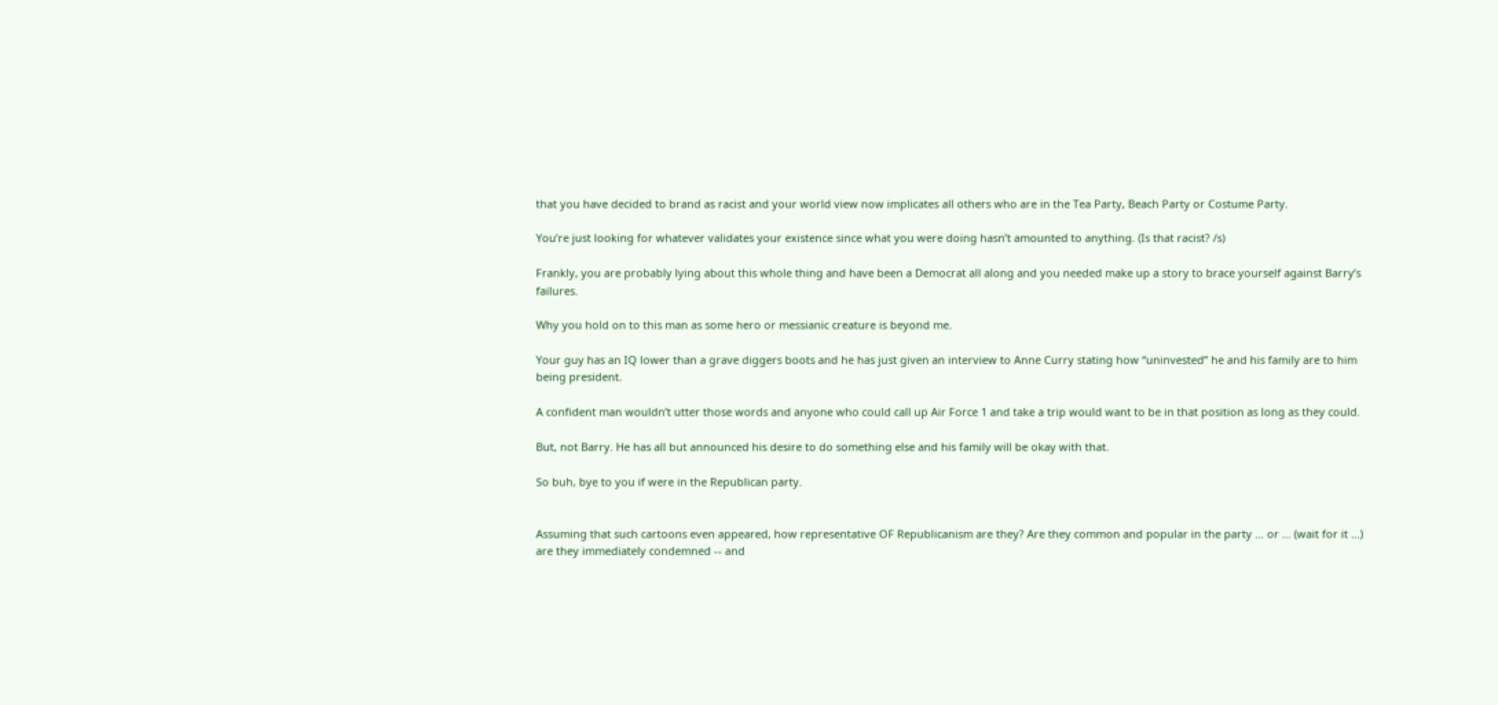that you have decided to brand as racist and your world view now implicates all others who are in the Tea Party, Beach Party or Costume Party.

You’re just looking for whatever validates your existence since what you were doing hasn’t amounted to anything. (Is that racist? /s)

Frankly, you are probably lying about this whole thing and have been a Democrat all along and you needed make up a story to brace yourself against Barry’s failures.

Why you hold on to this man as some hero or messianic creature is beyond me.

Your guy has an IQ lower than a grave diggers boots and he has just given an interview to Anne Curry stating how “uninvested” he and his family are to him being president.

A confident man wouldn’t utter those words and anyone who could call up Air Force 1 and take a trip would want to be in that position as long as they could.

But, not Barry. He has all but announced his desire to do something else and his family will be okay with that.

So buh, bye to you if were in the Republican party.


Assuming that such cartoons even appeared, how representative OF Republicanism are they? Are they common and popular in the party ... or ... (wait for it ...) are they immediately condemned -- and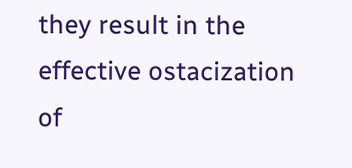they result in the effective ostacization of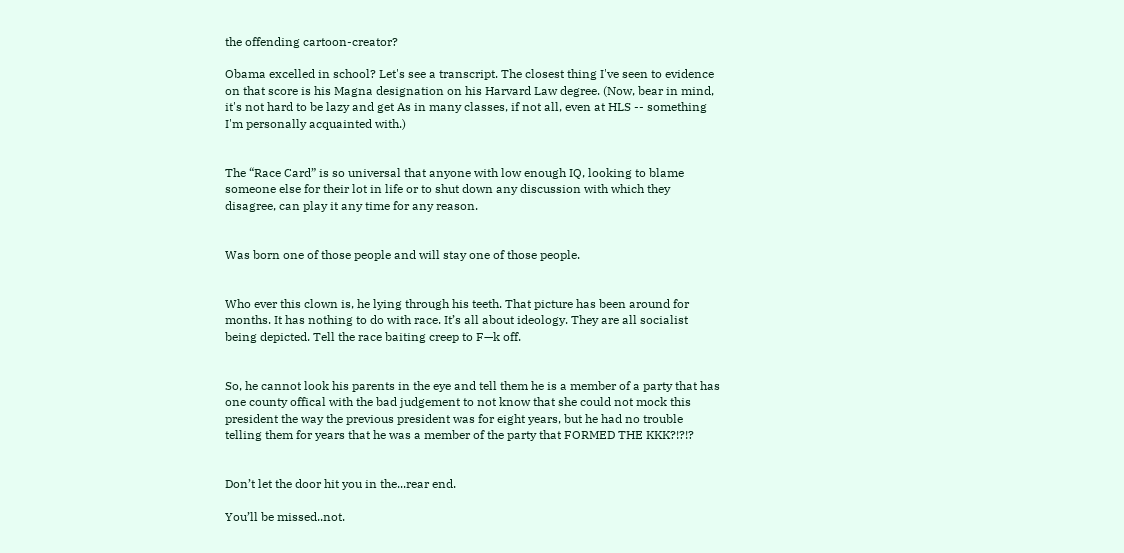the offending cartoon-creator?

Obama excelled in school? Let's see a transcript. The closest thing I've seen to evidence on that score is his Magna designation on his Harvard Law degree. (Now, bear in mind, it's not hard to be lazy and get As in many classes, if not all, even at HLS -- something I'm personally acquainted with.)


The “Race Card” is so universal that anyone with low enough IQ, looking to blame someone else for their lot in life or to shut down any discussion with which they disagree, can play it any time for any reason.


Was born one of those people and will stay one of those people.


Who ever this clown is, he lying through his teeth. That picture has been around for months. It has nothing to do with race. It’s all about ideology. They are all socialist being depicted. Tell the race baiting creep to F—k off.


So, he cannot look his parents in the eye and tell them he is a member of a party that has one county offical with the bad judgement to not know that she could not mock this president the way the previous president was for eight years, but he had no trouble telling them for years that he was a member of the party that FORMED THE KKK?!?!?


Don’t let the door hit you in the...rear end.

You’ll be missed..not.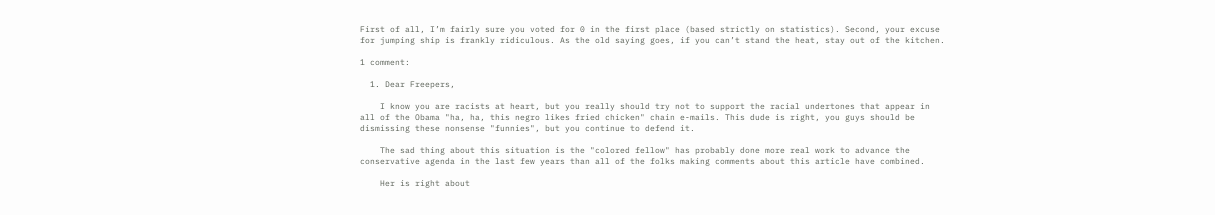First of all, I’m fairly sure you voted for 0 in the first place (based strictly on statistics). Second, your excuse for jumping ship is frankly ridiculous. As the old saying goes, if you can’t stand the heat, stay out of the kitchen.

1 comment:

  1. Dear Freepers,

    I know you are racists at heart, but you really should try not to support the racial undertones that appear in all of the Obama "ha, ha, this negro likes fried chicken" chain e-mails. This dude is right, you guys should be dismissing these nonsense "funnies", but you continue to defend it.

    The sad thing about this situation is the "colored fellow" has probably done more real work to advance the conservative agenda in the last few years than all of the folks making comments about this article have combined.

    Her is right about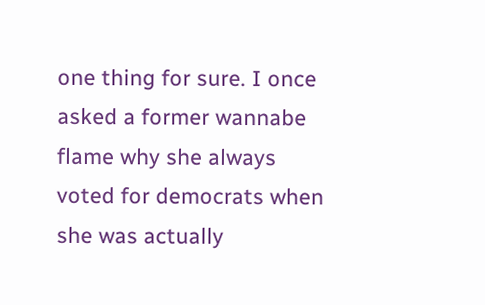one thing for sure. I once asked a former wannabe flame why she always voted for democrats when she was actually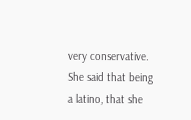very conservative. She said that being a latino, that she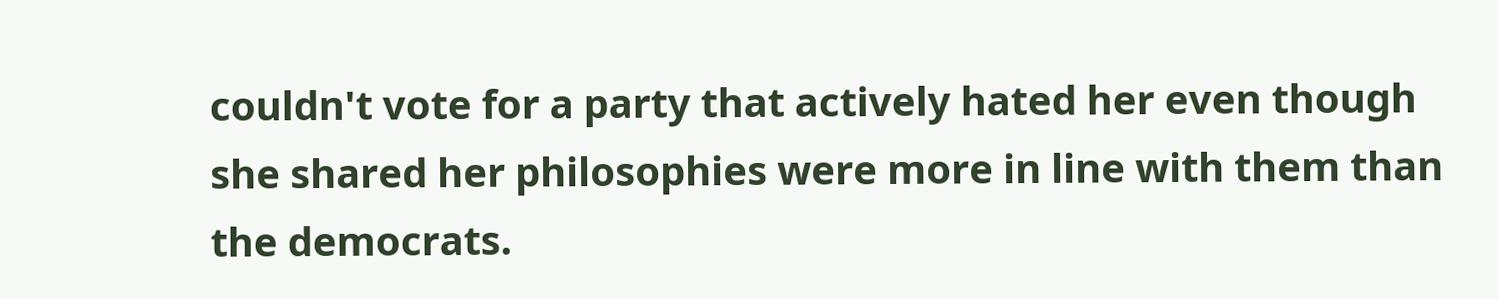couldn't vote for a party that actively hated her even though she shared her philosophies were more in line with them than the democrats.